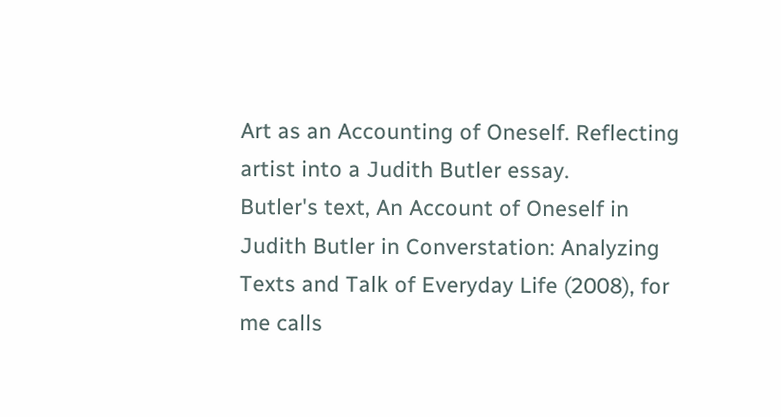Art as an Accounting of Oneself. Reflecting artist into a Judith Butler essay.
Butler's text, An Account of Oneself in Judith Butler in Converstation: Analyzing Texts and Talk of Everyday Life (2008), for me calls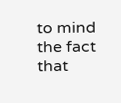to mind the fact that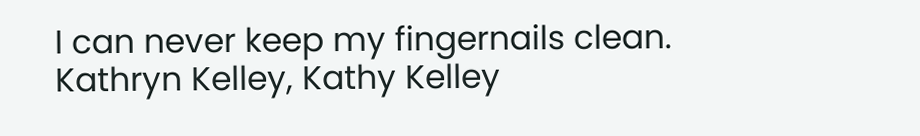I can never keep my fingernails clean.
Kathryn Kelley, Kathy Kelley